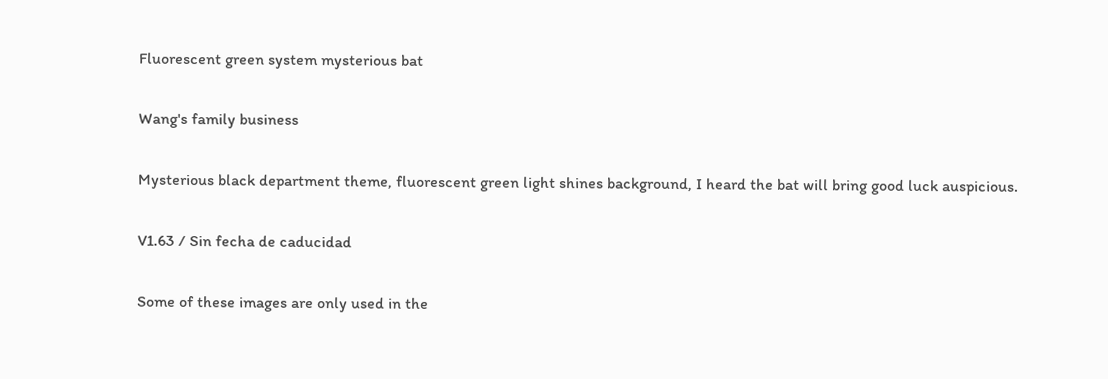Fluorescent green system mysterious bat

Wang's family business

Mysterious black department theme, fluorescent green light shines background, I heard the bat will bring good luck auspicious.

V1.63 / Sin fecha de caducidad

Some of these images are only used in the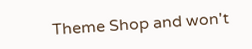Theme Shop and won't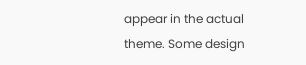appear in the actual theme. Some design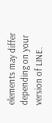elements may differ depending on your version of LINE.